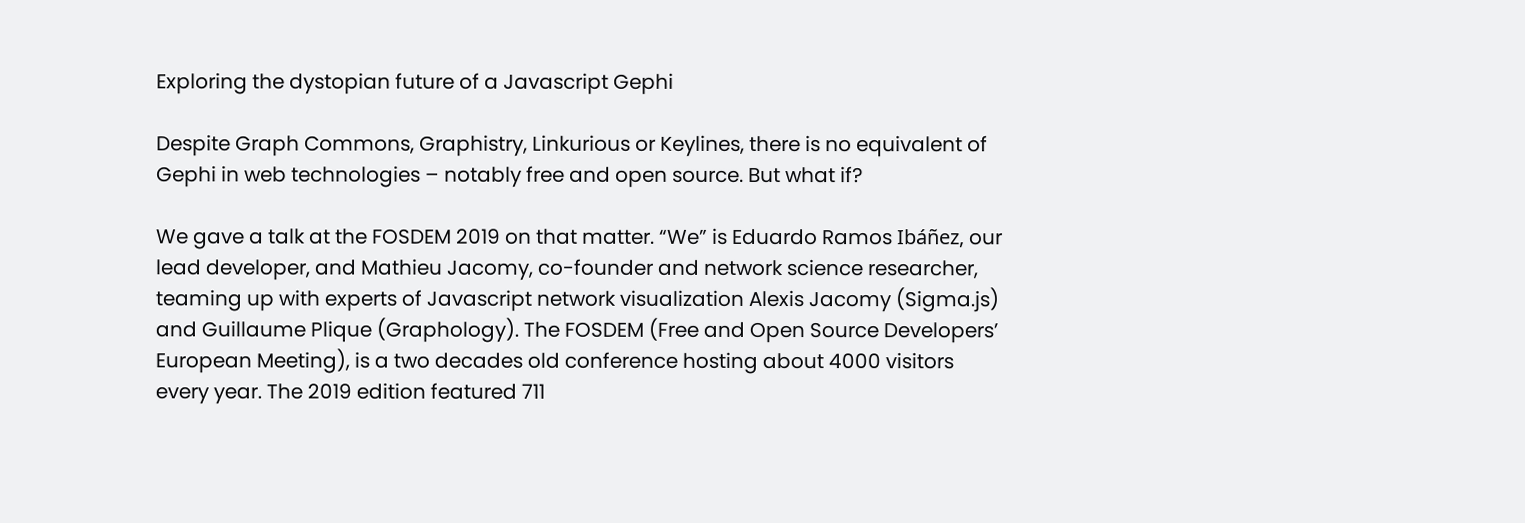Exploring the dystopian future of a Javascript Gephi

Despite Graph Commons, Graphistry, Linkurious or Keylines, there is no equivalent of Gephi in web technologies – notably free and open source. But what if?

We gave a talk at the FOSDEM 2019 on that matter. “We” is Eduardo Ramos Ibáñez, our lead developer, and Mathieu Jacomy, co-founder and network science researcher, teaming up with experts of Javascript network visualization Alexis Jacomy (Sigma.js) and Guillaume Plique (Graphology). The FOSDEM (Free and Open Source Developers’ European Meeting), is a two decades old conference hosting about 4000 visitors every year. The 2019 edition featured 711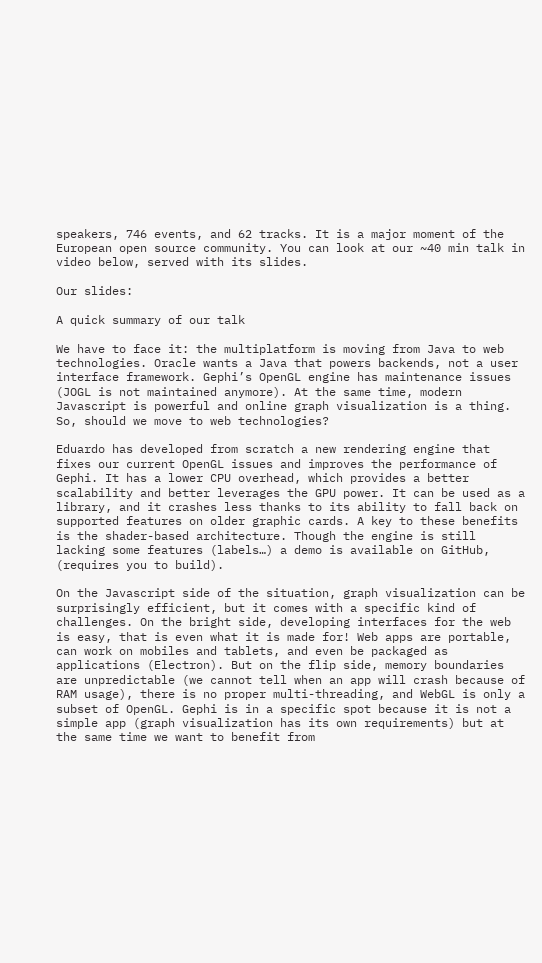speakers, 746 events, and 62 tracks. It is a major moment of the European open source community. You can look at our ~40 min talk in video below, served with its slides.

Our slides:

A quick summary of our talk

We have to face it: the multiplatform is moving from Java to web technologies. Oracle wants a Java that powers backends, not a user interface framework. Gephi’s OpenGL engine has maintenance issues (JOGL is not maintained anymore). At the same time, modern Javascript is powerful and online graph visualization is a thing. So, should we move to web technologies?

Eduardo has developed from scratch a new rendering engine that fixes our current OpenGL issues and improves the performance of Gephi. It has a lower CPU overhead, which provides a better scalability and better leverages the GPU power. It can be used as a library, and it crashes less thanks to its ability to fall back on supported features on older graphic cards. A key to these benefits is the shader-based architecture. Though the engine is still lacking some features (labels…) a demo is available on GitHub, (requires you to build).

On the Javascript side of the situation, graph visualization can be surprisingly efficient, but it comes with a specific kind of challenges. On the bright side, developing interfaces for the web is easy, that is even what it is made for! Web apps are portable, can work on mobiles and tablets, and even be packaged as applications (Electron). But on the flip side, memory boundaries are unpredictable (we cannot tell when an app will crash because of RAM usage), there is no proper multi-threading, and WebGL is only a subset of OpenGL. Gephi is in a specific spot because it is not a simple app (graph visualization has its own requirements) but at the same time we want to benefit from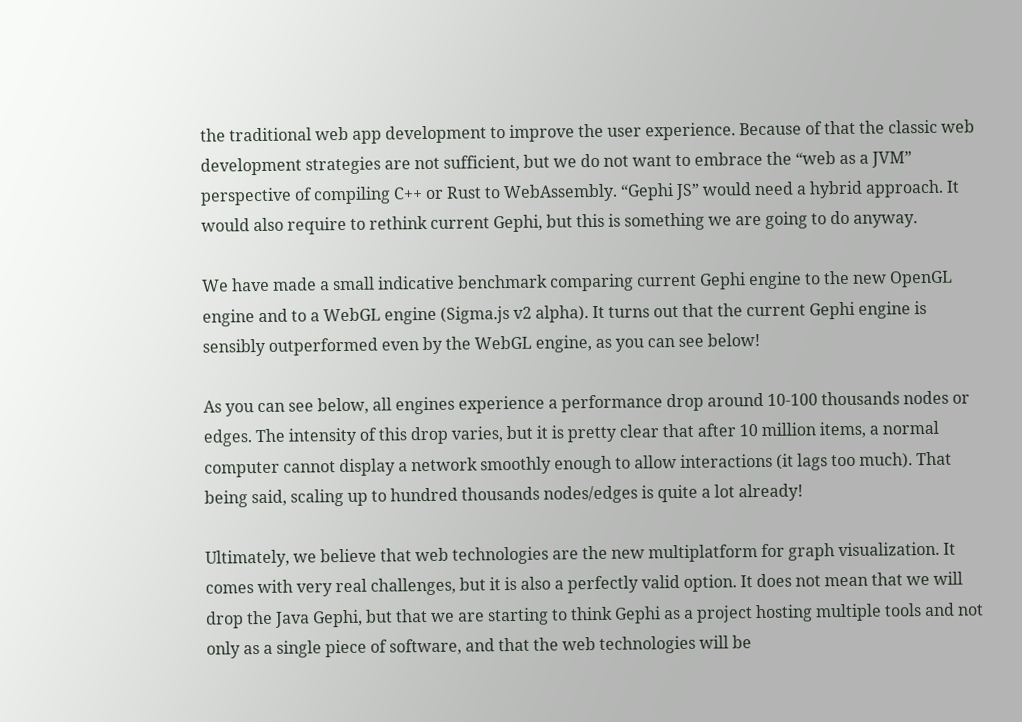the traditional web app development to improve the user experience. Because of that the classic web development strategies are not sufficient, but we do not want to embrace the “web as a JVM” perspective of compiling C++ or Rust to WebAssembly. “Gephi JS” would need a hybrid approach. It would also require to rethink current Gephi, but this is something we are going to do anyway.

We have made a small indicative benchmark comparing current Gephi engine to the new OpenGL engine and to a WebGL engine (Sigma.js v2 alpha). It turns out that the current Gephi engine is sensibly outperformed even by the WebGL engine, as you can see below!

As you can see below, all engines experience a performance drop around 10-100 thousands nodes or edges. The intensity of this drop varies, but it is pretty clear that after 10 million items, a normal computer cannot display a network smoothly enough to allow interactions (it lags too much). That being said, scaling up to hundred thousands nodes/edges is quite a lot already!

Ultimately, we believe that web technologies are the new multiplatform for graph visualization. It comes with very real challenges, but it is also a perfectly valid option. It does not mean that we will drop the Java Gephi, but that we are starting to think Gephi as a project hosting multiple tools and not only as a single piece of software, and that the web technologies will be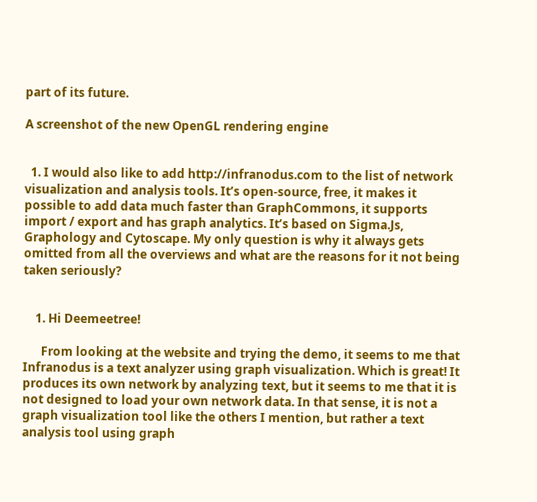part of its future.

A screenshot of the new OpenGL rendering engine


  1. I would also like to add http://infranodus.com to the list of network visualization and analysis tools. It’s open-source, free, it makes it possible to add data much faster than GraphCommons, it supports import / export and has graph analytics. It’s based on Sigma.Js, Graphology and Cytoscape. My only question is why it always gets omitted from all the overviews and what are the reasons for it not being taken seriously?


    1. Hi Deemeetree!

      From looking at the website and trying the demo, it seems to me that Infranodus is a text analyzer using graph visualization. Which is great! It produces its own network by analyzing text, but it seems to me that it is not designed to load your own network data. In that sense, it is not a graph visualization tool like the others I mention, but rather a text analysis tool using graph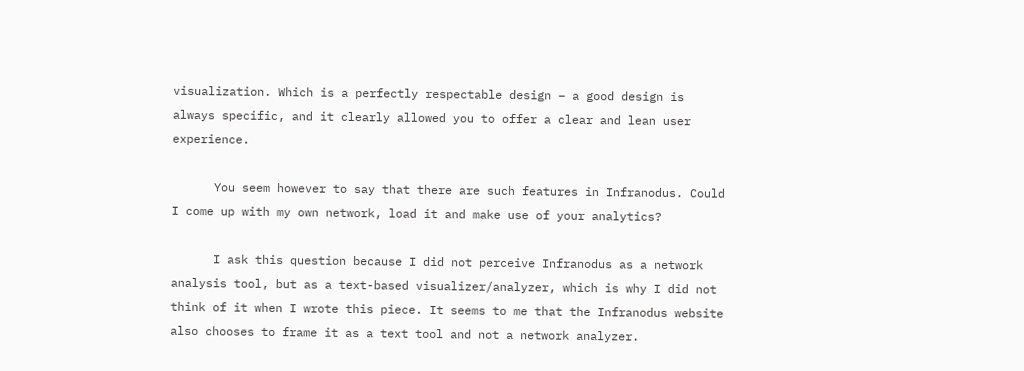visualization. Which is a perfectly respectable design – a good design is always specific, and it clearly allowed you to offer a clear and lean user experience.

      You seem however to say that there are such features in Infranodus. Could I come up with my own network, load it and make use of your analytics?

      I ask this question because I did not perceive Infranodus as a network analysis tool, but as a text-based visualizer/analyzer, which is why I did not think of it when I wrote this piece. It seems to me that the Infranodus website also chooses to frame it as a text tool and not a network analyzer.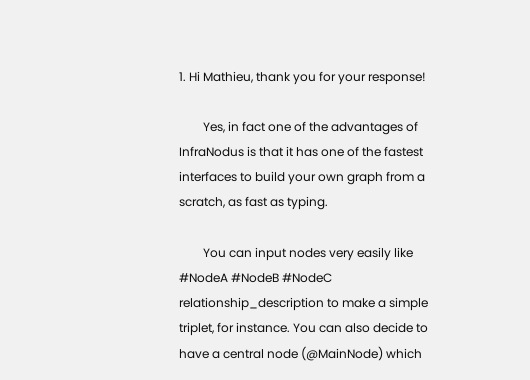1. Hi Mathieu, thank you for your response!

        Yes, in fact one of the advantages of InfraNodus is that it has one of the fastest interfaces to build your own graph from a scratch, as fast as typing.

        You can input nodes very easily like #NodeA #NodeB #NodeC relationship_description to make a simple triplet, for instance. You can also decide to have a central node (@MainNode) which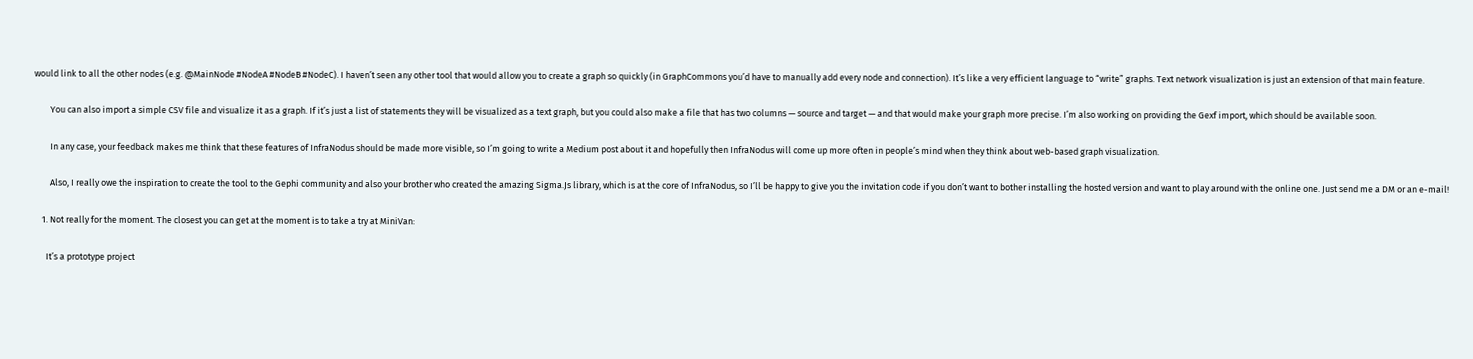would link to all the other nodes (e.g. @MainNode #NodeA #NodeB #NodeC). I haven’t seen any other tool that would allow you to create a graph so quickly (in GraphCommons you’d have to manually add every node and connection). It’s like a very efficient language to “write” graphs. Text network visualization is just an extension of that main feature.

        You can also import a simple CSV file and visualize it as a graph. If it’s just a list of statements they will be visualized as a text graph, but you could also make a file that has two columns — source and target — and that would make your graph more precise. I’m also working on providing the Gexf import, which should be available soon.

        In any case, your feedback makes me think that these features of InfraNodus should be made more visible, so I’m going to write a Medium post about it and hopefully then InfraNodus will come up more often in people’s mind when they think about web-based graph visualization.

        Also, I really owe the inspiration to create the tool to the Gephi community and also your brother who created the amazing Sigma.Js library, which is at the core of InfraNodus, so I’ll be happy to give you the invitation code if you don’t want to bother installing the hosted version and want to play around with the online one. Just send me a DM or an e-mail!

    1. Not really for the moment. The closest you can get at the moment is to take a try at MiniVan:

      It’s a prototype project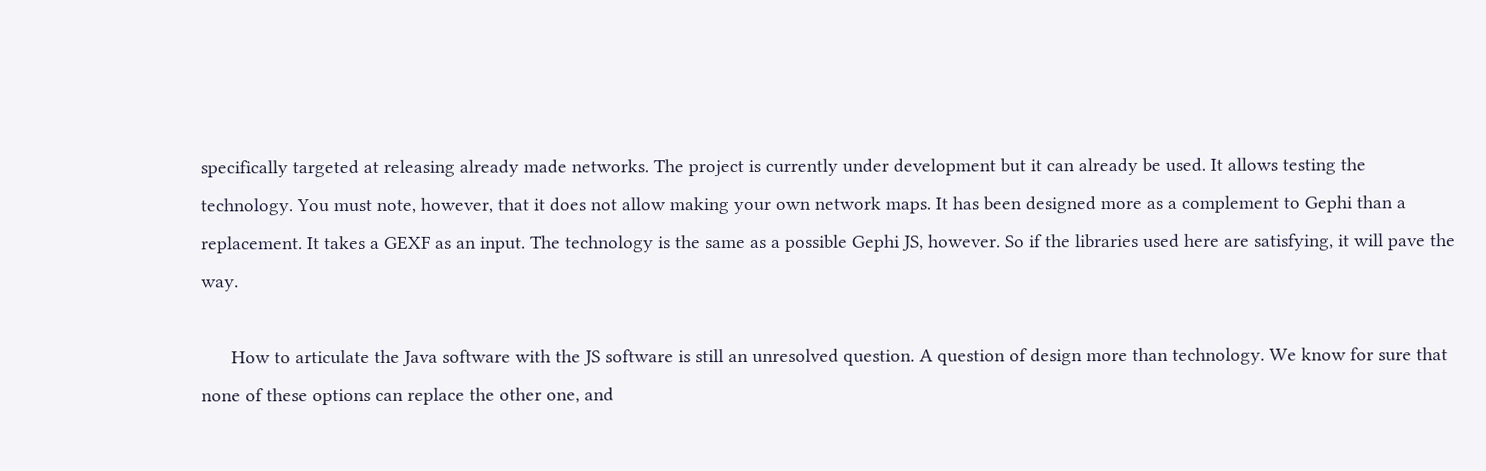specifically targeted at releasing already made networks. The project is currently under development but it can already be used. It allows testing the technology. You must note, however, that it does not allow making your own network maps. It has been designed more as a complement to Gephi than a replacement. It takes a GEXF as an input. The technology is the same as a possible Gephi JS, however. So if the libraries used here are satisfying, it will pave the way.

      How to articulate the Java software with the JS software is still an unresolved question. A question of design more than technology. We know for sure that none of these options can replace the other one, and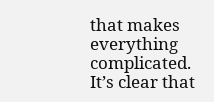that makes everything complicated. It’s clear that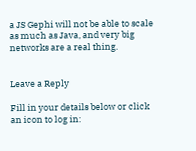a JS Gephi will not be able to scale as much as Java, and very big networks are a real thing.


Leave a Reply

Fill in your details below or click an icon to log in: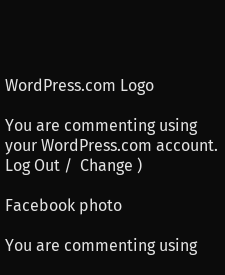WordPress.com Logo

You are commenting using your WordPress.com account. Log Out /  Change )

Facebook photo

You are commenting using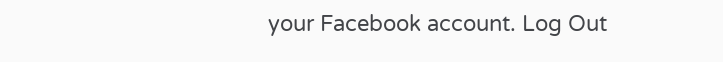your Facebook account. Log Out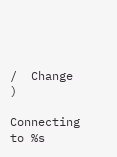/  Change )

Connecting to %s